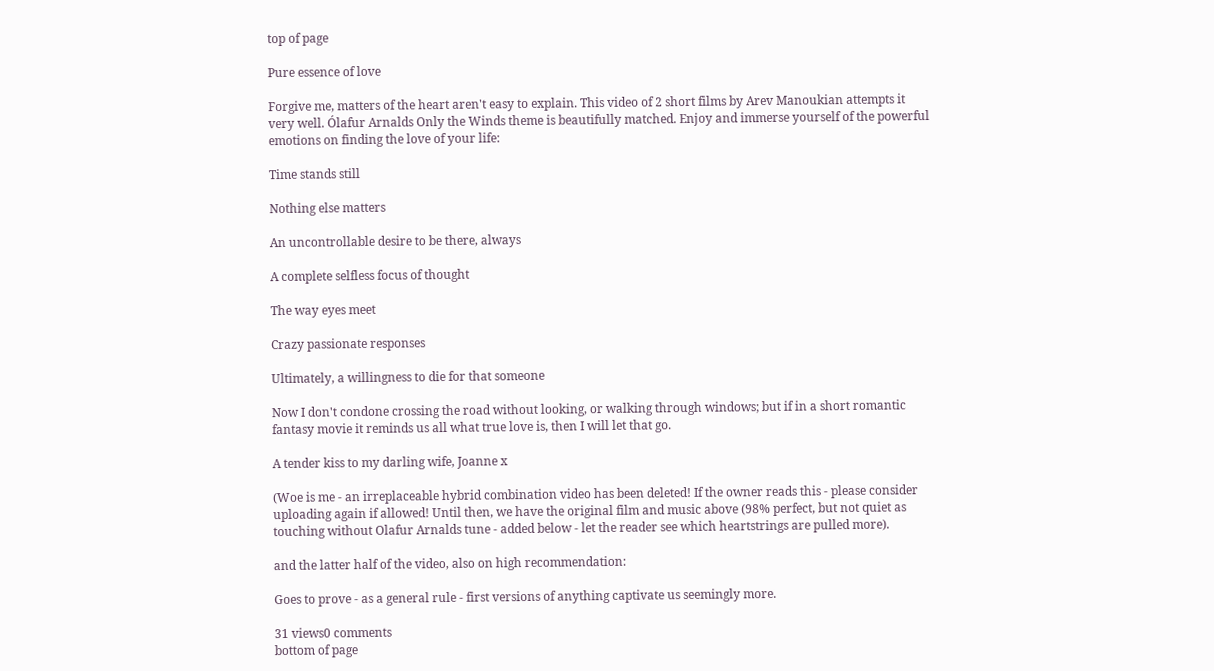top of page

Pure essence of love

Forgive me, matters of the heart aren't easy to explain. This video of 2 short films by Arev Manoukian attempts it very well. Ólafur Arnalds Only the Winds theme is beautifully matched. Enjoy and immerse yourself of the powerful emotions on finding the love of your life:

Time stands still

Nothing else matters

An uncontrollable desire to be there, always

A complete selfless focus of thought

The way eyes meet

Crazy passionate responses

Ultimately, a willingness to die for that someone

Now I don't condone crossing the road without looking, or walking through windows; but if in a short romantic fantasy movie it reminds us all what true love is, then I will let that go.

A tender kiss to my darling wife, Joanne x

(Woe is me - an irreplaceable hybrid combination video has been deleted! If the owner reads this - please consider uploading again if allowed! Until then, we have the original film and music above (98% perfect, but not quiet as touching without Olafur Arnalds tune - added below - let the reader see which heartstrings are pulled more).

and the latter half of the video, also on high recommendation:

Goes to prove - as a general rule - first versions of anything captivate us seemingly more.

31 views0 comments
bottom of page